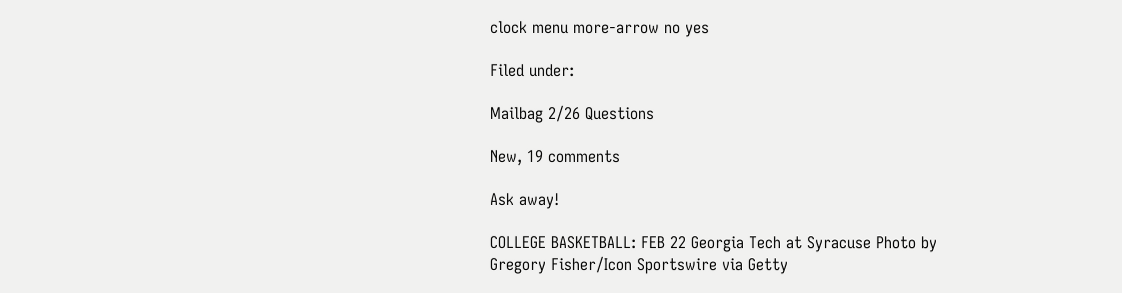clock menu more-arrow no yes

Filed under:

Mailbag 2/26 Questions

New, 19 comments

Ask away!

COLLEGE BASKETBALL: FEB 22 Georgia Tech at Syracuse Photo by Gregory Fisher/Icon Sportswire via Getty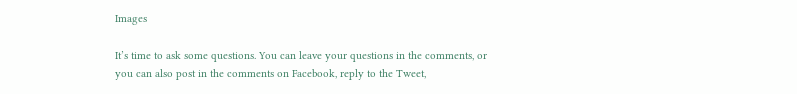Images

It’s time to ask some questions. You can leave your questions in the comments, or you can also post in the comments on Facebook, reply to the Tweet,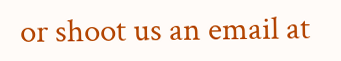or shoot us an email at